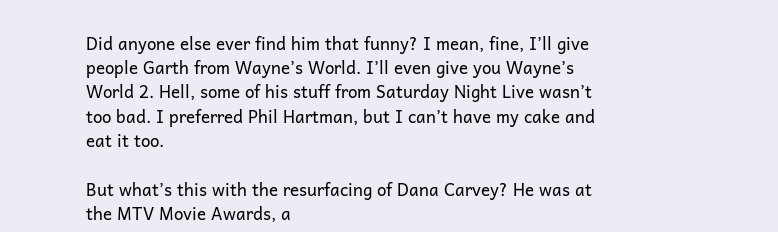Did anyone else ever find him that funny? I mean, fine, I’ll give people Garth from Wayne’s World. I’ll even give you Wayne’s World 2. Hell, some of his stuff from Saturday Night Live wasn’t too bad. I preferred Phil Hartman, but I can’t have my cake and eat it too.

But what’s this with the resurfacing of Dana Carvey? He was at the MTV Movie Awards, a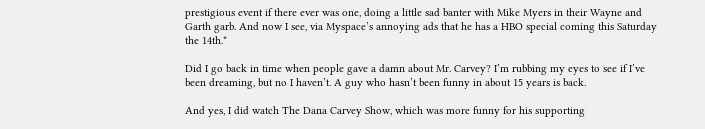prestigious event if there ever was one, doing a little sad banter with Mike Myers in their Wayne and Garth garb. And now I see, via Myspace’s annoying ads that he has a HBO special coming this Saturday the 14th.*

Did I go back in time when people gave a damn about Mr. Carvey? I’m rubbing my eyes to see if I’ve been dreaming, but no I haven’t. A guy who hasn’t been funny in about 15 years is back.

And yes, I did watch The Dana Carvey Show, which was more funny for his supporting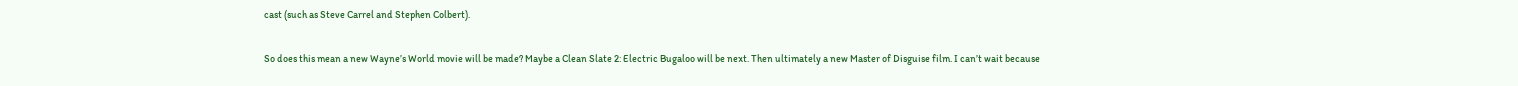cast (such as Steve Carrel and Stephen Colbert).

So does this mean a new Wayne’s World movie will be made? Maybe a Clean Slate 2: Electric Bugaloo will be next. Then ultimately a new Master of Disguise film. I can’t wait because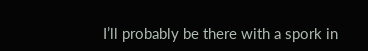I’ll probably be there with a spork in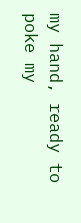my hand, ready to poke my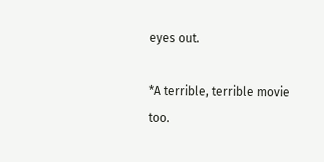eyes out.

*A terrible, terrible movie too.